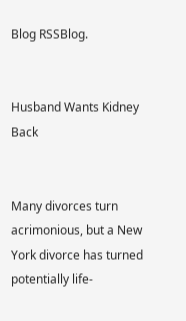Blog RSSBlog.


Husband Wants Kidney Back


Many divorces turn acrimonious, but a New York divorce has turned potentially life-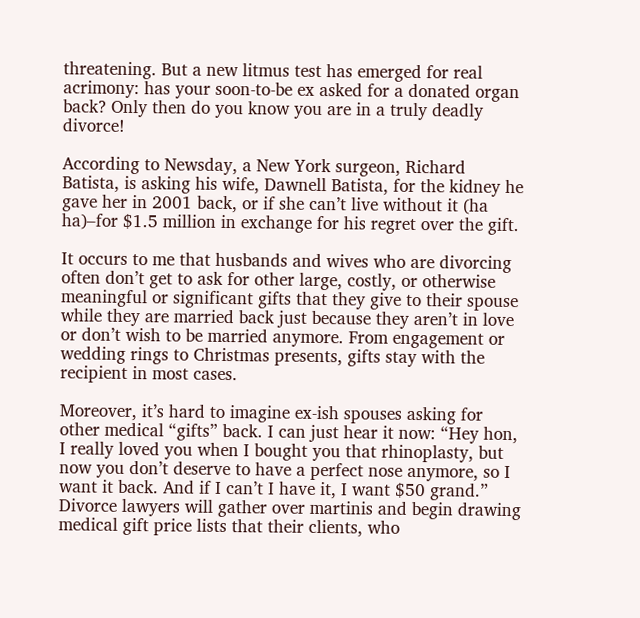threatening. But a new litmus test has emerged for real acrimony: has your soon-to-be ex asked for a donated organ back? Only then do you know you are in a truly deadly divorce!

According to Newsday, a New York surgeon, Richard Batista, is asking his wife, Dawnell Batista, for the kidney he gave her in 2001 back, or if she can’t live without it (ha ha)–for $1.5 million in exchange for his regret over the gift.

It occurs to me that husbands and wives who are divorcing often don’t get to ask for other large, costly, or otherwise meaningful or significant gifts that they give to their spouse while they are married back just because they aren’t in love or don’t wish to be married anymore. From engagement or wedding rings to Christmas presents, gifts stay with the recipient in most cases.

Moreover, it’s hard to imagine ex-ish spouses asking for other medical “gifts” back. I can just hear it now: “Hey hon, I really loved you when I bought you that rhinoplasty, but now you don’t deserve to have a perfect nose anymore, so I want it back. And if I can’t I have it, I want $50 grand.” Divorce lawyers will gather over martinis and begin drawing medical gift price lists that their clients, who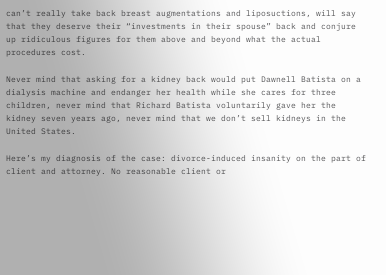can’t really take back breast augmentations and liposuctions, will say that they deserve their “investments in their spouse” back and conjure up ridiculous figures for them above and beyond what the actual procedures cost.

Never mind that asking for a kidney back would put Dawnell Batista on a dialysis machine and endanger her health while she cares for three children, never mind that Richard Batista voluntarily gave her the kidney seven years ago, never mind that we don’t sell kidneys in the United States.

Here’s my diagnosis of the case: divorce-induced insanity on the part of client and attorney. No reasonable client or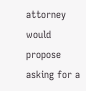attorney would propose asking for a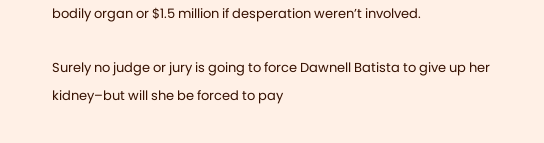bodily organ or $1.5 million if desperation weren’t involved.

Surely no judge or jury is going to force Dawnell Batista to give up her kidney–but will she be forced to pay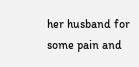her husband for some pain and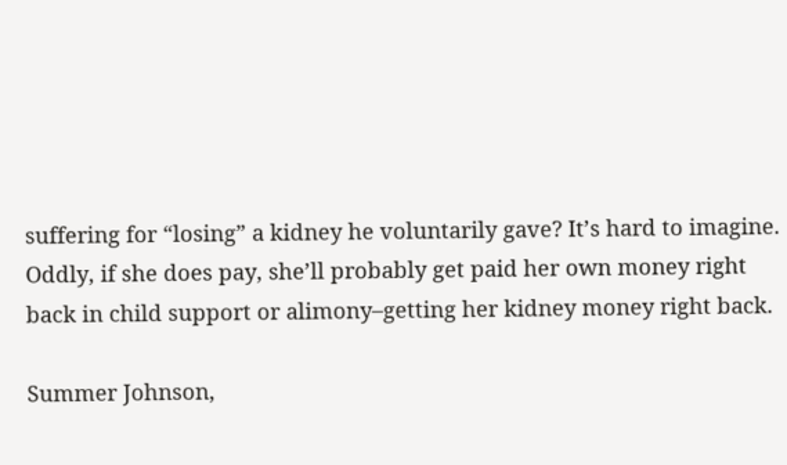suffering for “losing” a kidney he voluntarily gave? It’s hard to imagine. Oddly, if she does pay, she’ll probably get paid her own money right back in child support or alimony–getting her kidney money right back.

Summer Johnson,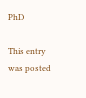PhD

This entry was posted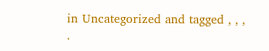in Uncategorized and tagged , , , .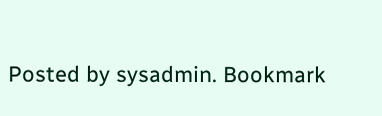Posted by sysadmin. Bookmark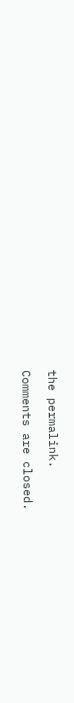the permalink.

Comments are closed.